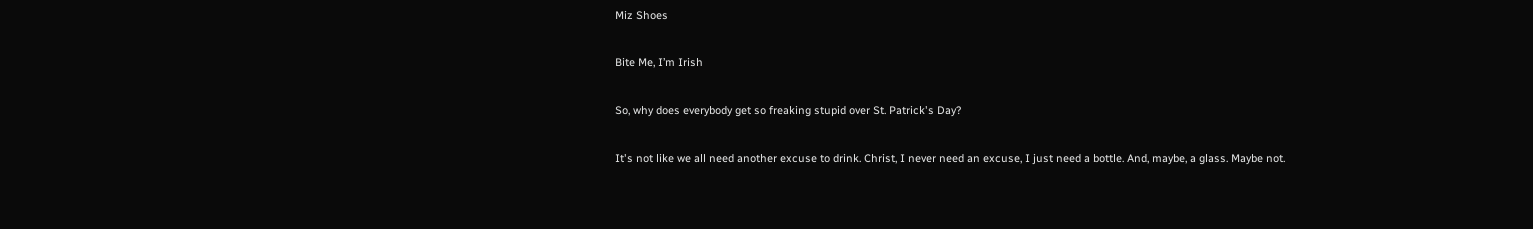Miz Shoes

Bite Me, I’m Irish

So, why does everybody get so freaking stupid over St. Patrick's Day?

It's not like we all need another excuse to drink. Christ, I never need an excuse, I just need a bottle. And, maybe, a glass. Maybe not.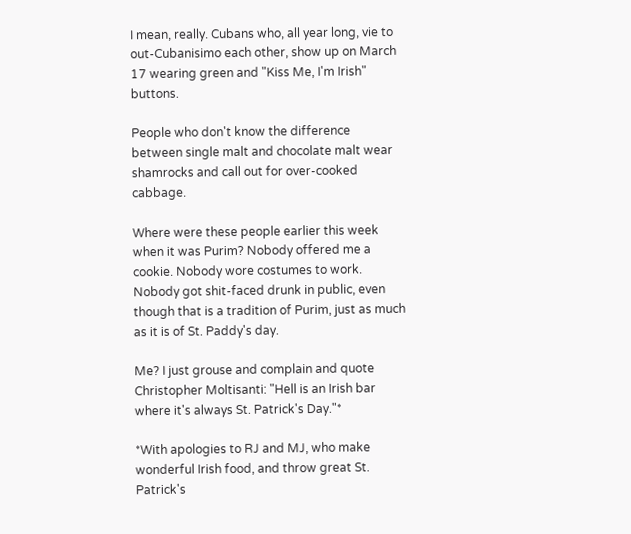I mean, really. Cubans who, all year long, vie to out-Cubanisimo each other, show up on March 17 wearing green and "Kiss Me, I'm Irish" buttons.

People who don't know the difference between single malt and chocolate malt wear shamrocks and call out for over-cooked cabbage.

Where were these people earlier this week when it was Purim? Nobody offered me a cookie. Nobody wore costumes to work. Nobody got shit-faced drunk in public, even though that is a tradition of Purim, just as much as it is of St. Paddy's day.

Me? I just grouse and complain and quote Christopher Moltisanti: "Hell is an Irish bar where it's always St. Patrick's Day."*

*With apologies to RJ and MJ, who make wonderful Irish food, and throw great St. Patrick's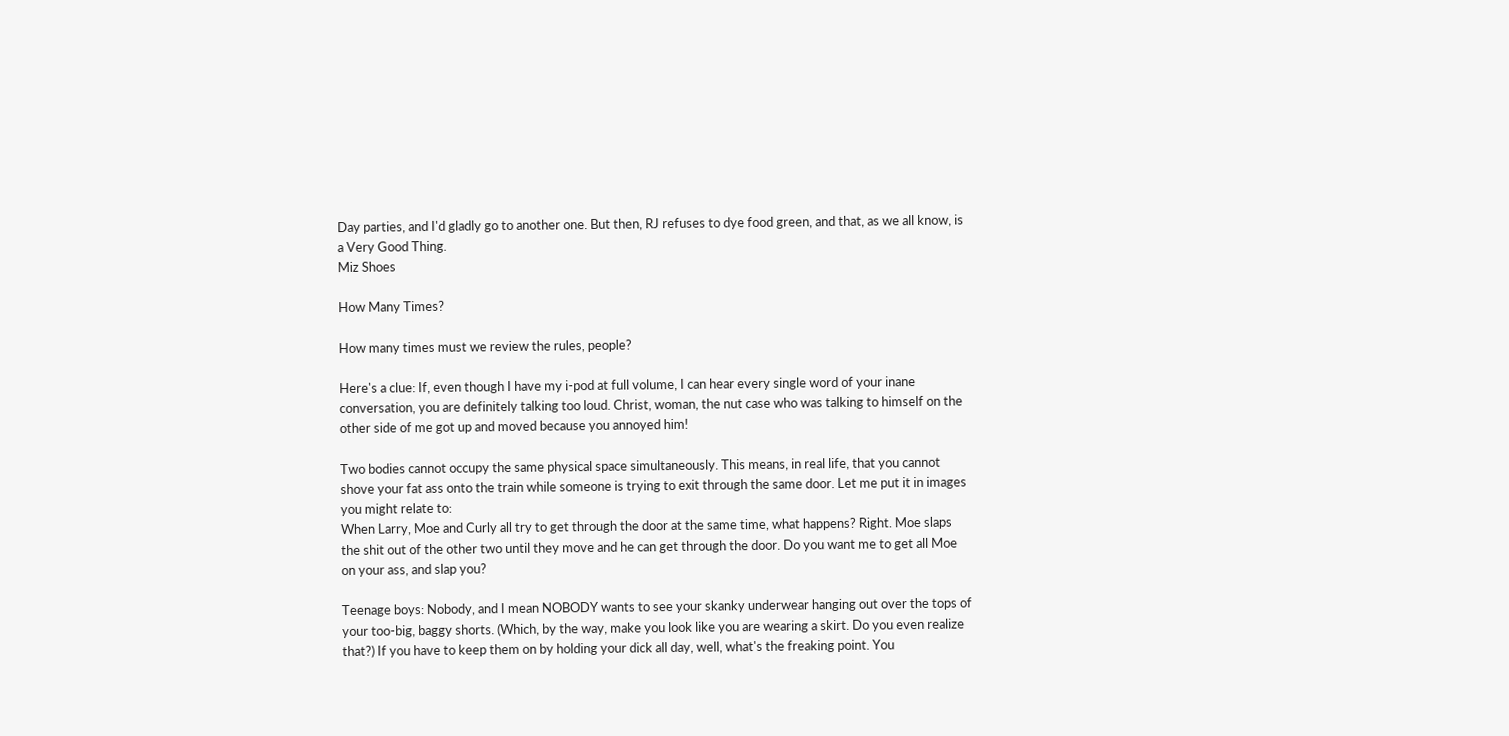Day parties, and I'd gladly go to another one. But then, RJ refuses to dye food green, and that, as we all know, is a Very Good Thing.
Miz Shoes

How Many Times?

How many times must we review the rules, people?

Here's a clue: If, even though I have my i-pod at full volume, I can hear every single word of your inane conversation, you are definitely talking too loud. Christ, woman, the nut case who was talking to himself on the other side of me got up and moved because you annoyed him!

Two bodies cannot occupy the same physical space simultaneously. This means, in real life, that you cannot shove your fat ass onto the train while someone is trying to exit through the same door. Let me put it in images you might relate to:
When Larry, Moe and Curly all try to get through the door at the same time, what happens? Right. Moe slaps the shit out of the other two until they move and he can get through the door. Do you want me to get all Moe on your ass, and slap you?

Teenage boys: Nobody, and I mean NOBODY wants to see your skanky underwear hanging out over the tops of your too-big, baggy shorts. (Which, by the way, make you look like you are wearing a skirt. Do you even realize that?) If you have to keep them on by holding your dick all day, well, what's the freaking point. You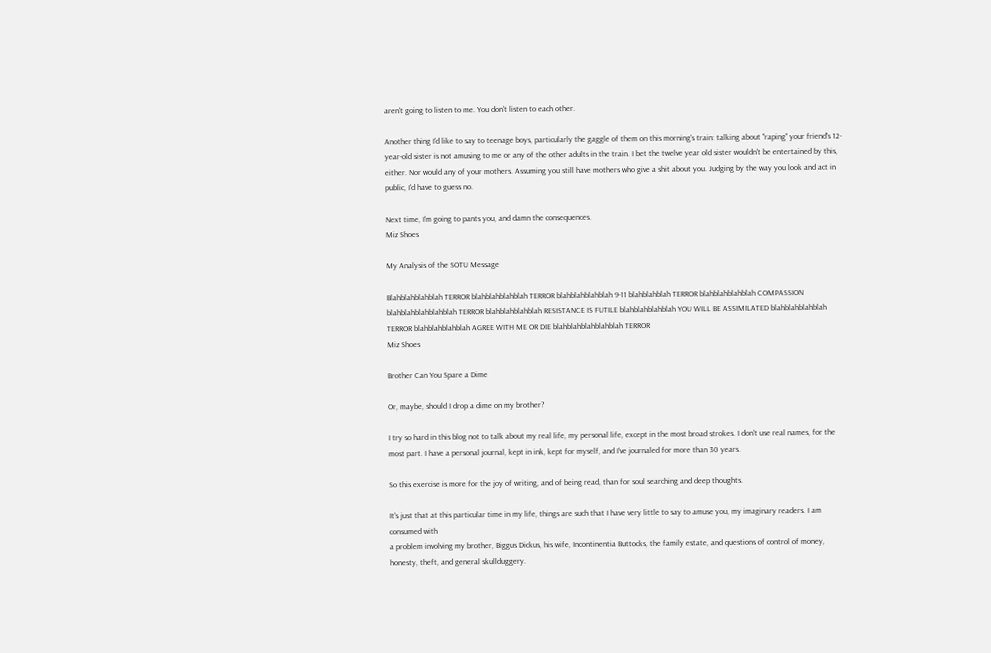aren't going to listen to me. You don't listen to each other.

Another thing I'd like to say to teenage boys, particularly the gaggle of them on this morning's train: talking about "raping" your friend's 12-year-old sister is not amusing to me or any of the other adults in the train. I bet the twelve year old sister wouldn't be entertained by this, either. Nor would any of your mothers. Assuming you still have mothers who give a shit about you. Judging by the way you look and act in public, I'd have to guess no.

Next time, I'm going to pants you, and damn the consequences.
Miz Shoes

My Analysis of the SOTU Message

Blahblahblahblah TERROR blahblahblahblah TERROR blahblahblahblah 9-11 blahblahblah TERROR blahblahblahblah COMPASSION blahblahblahblahblah TERROR blahblahblahblah RESISTANCE IS FUTILE blahblahblahblah YOU WILL BE ASSIMILATED blahblahblahblah TERROR blahblahblahblah AGREE WITH ME OR DIE blahblahblahblahblah TERROR
Miz Shoes

Brother Can You Spare a Dime

Or, maybe, should I drop a dime on my brother?

I try so hard in this blog not to talk about my real life, my personal life, except in the most broad strokes. I don't use real names, for the most part. I have a personal journal, kept in ink, kept for myself, and I've journaled for more than 30 years.

So this exercise is more for the joy of writing, and of being read, than for soul searching and deep thoughts.

It's just that at this particular time in my life, things are such that I have very little to say to amuse you, my imaginary readers. I am consumed with
a problem involving my brother, Biggus Dickus, his wife, Incontinentia Buttocks, the family estate, and questions of control of money, honesty, theft, and general skullduggery.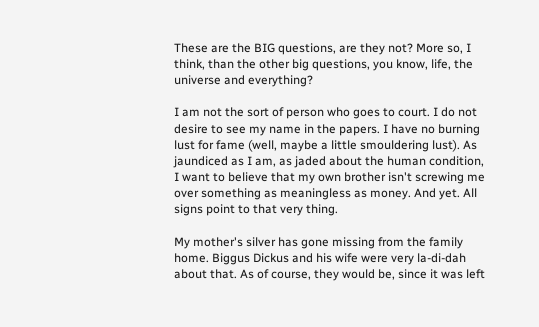These are the BIG questions, are they not? More so, I think, than the other big questions, you know, life, the universe and everything?

I am not the sort of person who goes to court. I do not desire to see my name in the papers. I have no burning lust for fame (well, maybe a little smouldering lust). As jaundiced as I am, as jaded about the human condition, I want to believe that my own brother isn't screwing me over something as meaningless as money. And yet. All signs point to that very thing.

My mother's silver has gone missing from the family home. Biggus Dickus and his wife were very la-di-dah about that. As of course, they would be, since it was left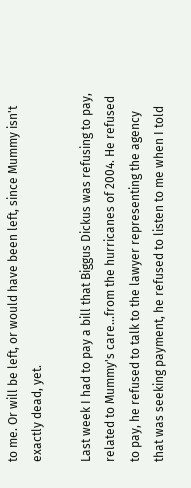to me. Or will be left, or would have been left, since Mummy isn't exactly dead, yet.

Last week I had to pay a bill that Biggus Dickus was refusing to pay, related to Mummy's care...from the hurricanes of 2004. He refused to pay, he refused to talk to the lawyer representing the agency that was seeking payment, he refused to listen to me when I told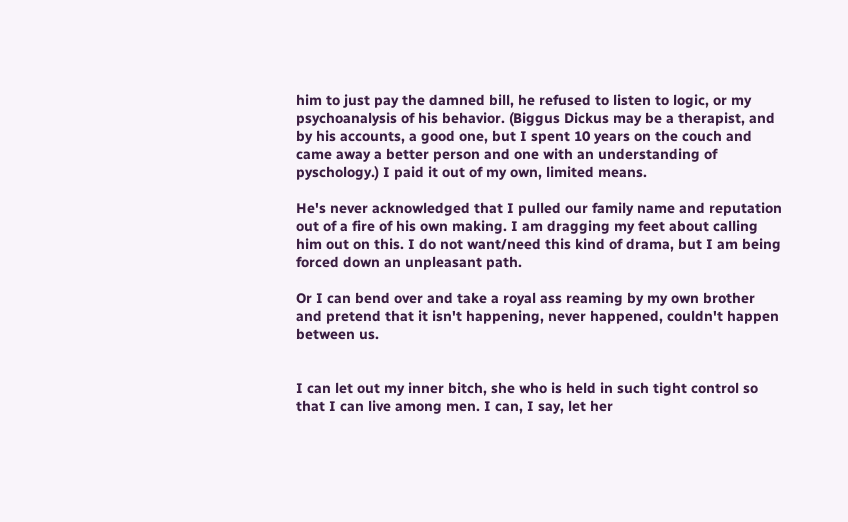him to just pay the damned bill, he refused to listen to logic, or my psychoanalysis of his behavior. (Biggus Dickus may be a therapist, and by his accounts, a good one, but I spent 10 years on the couch and came away a better person and one with an understanding of pyschology.) I paid it out of my own, limited means.

He's never acknowledged that I pulled our family name and reputation out of a fire of his own making. I am dragging my feet about calling him out on this. I do not want/need this kind of drama, but I am being forced down an unpleasant path.

Or I can bend over and take a royal ass reaming by my own brother and pretend that it isn't happening, never happened, couldn't happen between us.


I can let out my inner bitch, she who is held in such tight control so that I can live among men. I can, I say, let her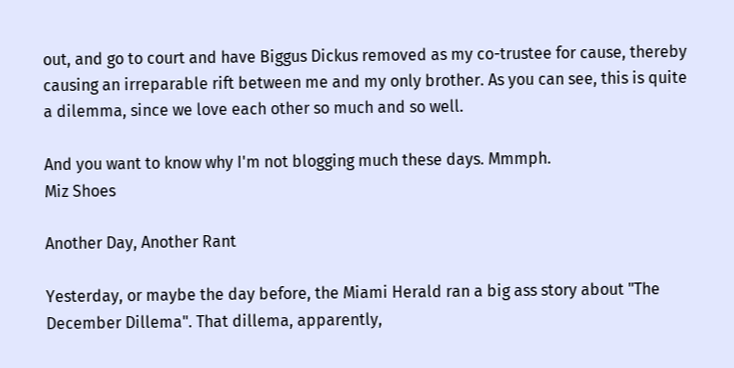out, and go to court and have Biggus Dickus removed as my co-trustee for cause, thereby causing an irreparable rift between me and my only brother. As you can see, this is quite a dilemma, since we love each other so much and so well.

And you want to know why I'm not blogging much these days. Mmmph.
Miz Shoes

Another Day, Another Rant

Yesterday, or maybe the day before, the Miami Herald ran a big ass story about "The December Dillema". That dillema, apparently,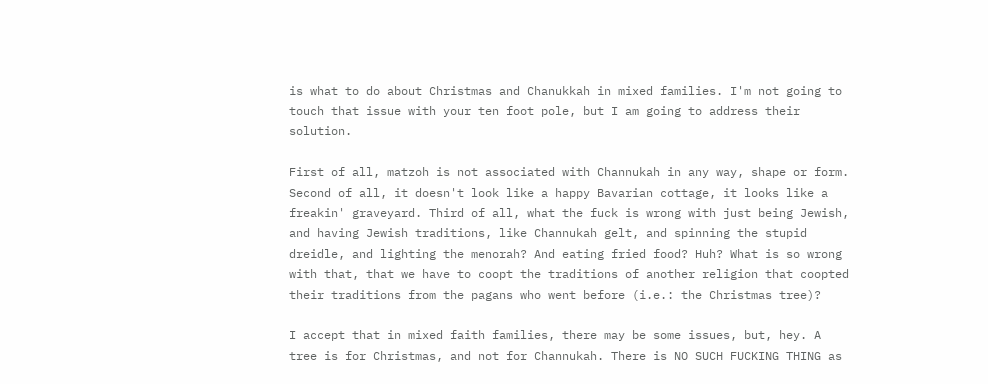is what to do about Christmas and Chanukkah in mixed families. I'm not going to touch that issue with your ten foot pole, but I am going to address their solution.

First of all, matzoh is not associated with Channukah in any way, shape or form. Second of all, it doesn't look like a happy Bavarian cottage, it looks like a freakin' graveyard. Third of all, what the fuck is wrong with just being Jewish, and having Jewish traditions, like Channukah gelt, and spinning the stupid dreidle, and lighting the menorah? And eating fried food? Huh? What is so wrong with that, that we have to coopt the traditions of another religion that coopted their traditions from the pagans who went before (i.e.: the Christmas tree)?

I accept that in mixed faith families, there may be some issues, but, hey. A tree is for Christmas, and not for Channukah. There is NO SUCH FUCKING THING as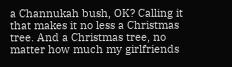a Channukah bush, OK? Calling it that makes it no less a Christmas tree. And a Christmas tree, no matter how much my girlfriends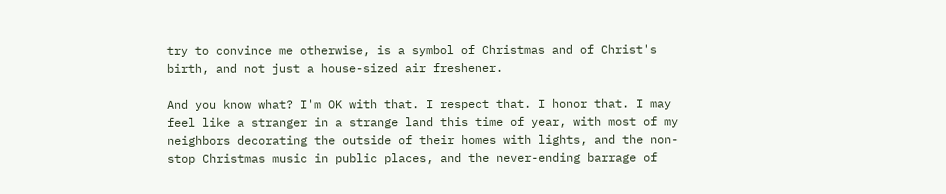try to convince me otherwise, is a symbol of Christmas and of Christ's birth, and not just a house-sized air freshener.

And you know what? I'm OK with that. I respect that. I honor that. I may feel like a stranger in a strange land this time of year, with most of my neighbors decorating the outside of their homes with lights, and the non-stop Christmas music in public places, and the never-ending barrage of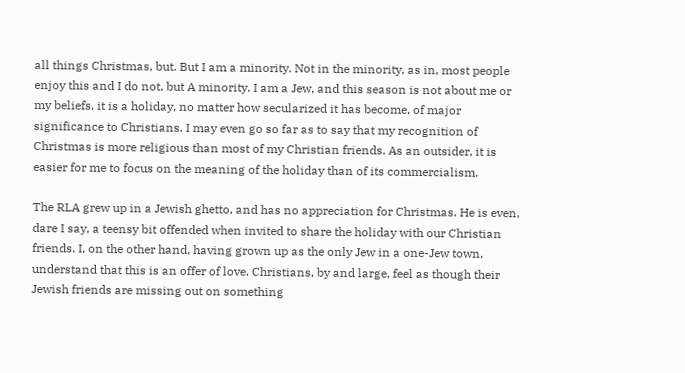all things Christmas, but. But I am a minority. Not in the minority, as in, most people enjoy this and I do not, but A minority. I am a Jew, and this season is not about me or my beliefs, it is a holiday, no matter how secularized it has become, of major significance to Christians. I may even go so far as to say that my recognition of Christmas is more religious than most of my Christian friends. As an outsider, it is easier for me to focus on the meaning of the holiday than of its commercialism.

The RLA grew up in a Jewish ghetto, and has no appreciation for Christmas. He is even, dare I say, a teensy bit offended when invited to share the holiday with our Christian friends. I, on the other hand, having grown up as the only Jew in a one-Jew town, understand that this is an offer of love. Christians, by and large, feel as though their Jewish friends are missing out on something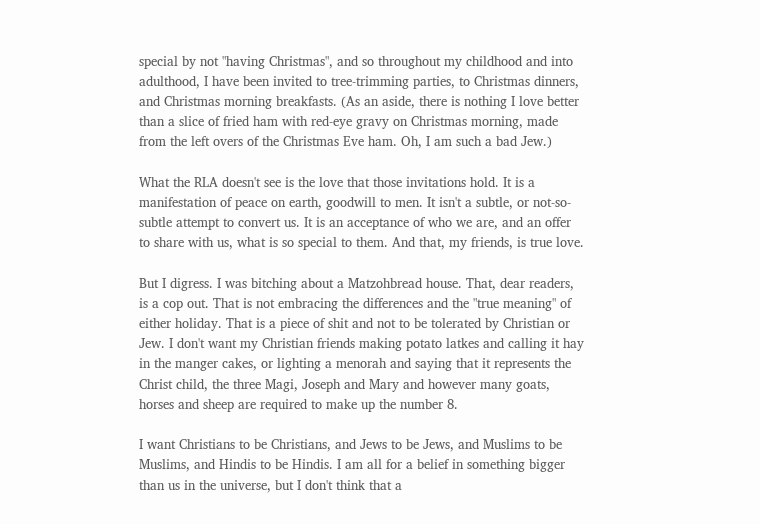special by not "having Christmas", and so throughout my childhood and into adulthood, I have been invited to tree-trimming parties, to Christmas dinners, and Christmas morning breakfasts. (As an aside, there is nothing I love better than a slice of fried ham with red-eye gravy on Christmas morning, made from the left overs of the Christmas Eve ham. Oh, I am such a bad Jew.)

What the RLA doesn't see is the love that those invitations hold. It is a manifestation of peace on earth, goodwill to men. It isn't a subtle, or not-so-subtle attempt to convert us. It is an acceptance of who we are, and an offer to share with us, what is so special to them. And that, my friends, is true love.

But I digress. I was bitching about a Matzohbread house. That, dear readers, is a cop out. That is not embracing the differences and the "true meaning" of either holiday. That is a piece of shit and not to be tolerated by Christian or Jew. I don't want my Christian friends making potato latkes and calling it hay in the manger cakes, or lighting a menorah and saying that it represents the Christ child, the three Magi, Joseph and Mary and however many goats, horses and sheep are required to make up the number 8.

I want Christians to be Christians, and Jews to be Jews, and Muslims to be Muslims, and Hindis to be Hindis. I am all for a belief in something bigger than us in the universe, but I don't think that a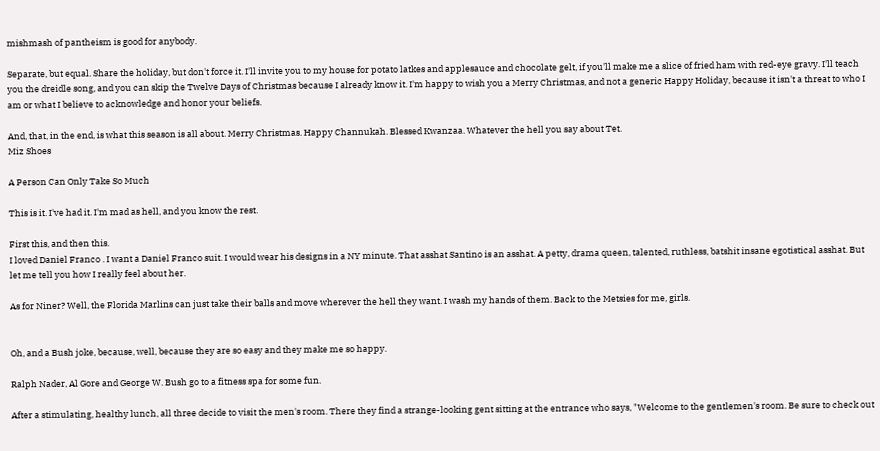mishmash of pantheism is good for anybody.

Separate, but equal. Share the holiday, but don't force it. I'll invite you to my house for potato latkes and applesauce and chocolate gelt, if you'll make me a slice of fried ham with red-eye gravy. I'll teach you the dreidle song, and you can skip the Twelve Days of Christmas because I already know it. I'm happy to wish you a Merry Christmas, and not a generic Happy Holiday, because it isn't a threat to who I am or what I believe to acknowledge and honor your beliefs.

And, that, in the end, is what this season is all about. Merry Christmas. Happy Channukah. Blessed Kwanzaa. Whatever the hell you say about Tet.
Miz Shoes

A Person Can Only Take So Much

This is it. I've had it. I'm mad as hell, and you know the rest.

First this, and then this.
I loved Daniel Franco . I want a Daniel Franco suit. I would wear his designs in a NY minute. That asshat Santino is an asshat. A petty, drama queen, talented, ruthless, batshit insane egotistical asshat. But let me tell you how I really feel about her.

As for Niner? Well, the Florida Marlins can just take their balls and move wherever the hell they want. I wash my hands of them. Back to the Metsies for me, girls.


Oh, and a Bush joke, because, well, because they are so easy and they make me so happy.

Ralph Nader, Al Gore and George W. Bush go to a fitness spa for some fun.

After a stimulating, healthy lunch, all three decide to visit the men's room. There they find a strange-looking gent sitting at the entrance who says, "Welcome to the gentlemen's room. Be sure to check out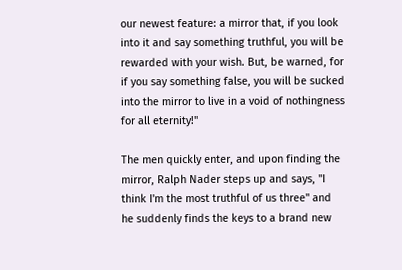our newest feature: a mirror that, if you look into it and say something truthful, you will be rewarded with your wish. But, be warned, for if you say something false, you will be sucked into the mirror to live in a void of nothingness for all eternity!"

The men quickly enter, and upon finding the mirror, Ralph Nader steps up and says, "I think I'm the most truthful of us three" and he suddenly finds the keys to a brand new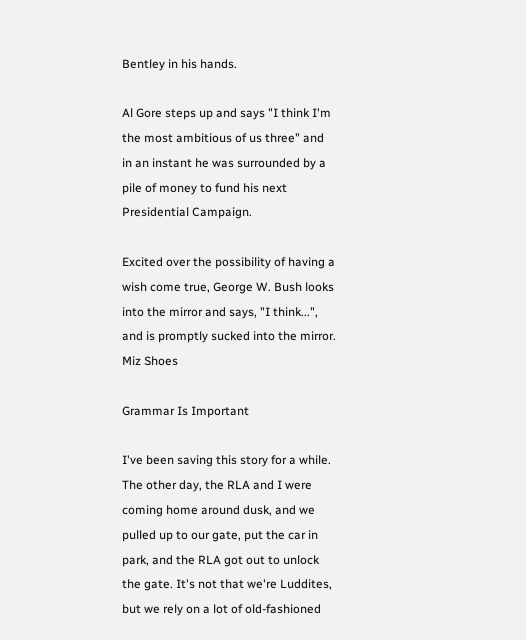Bentley in his hands.

Al Gore steps up and says "I think I'm the most ambitious of us three" and in an instant he was surrounded by a pile of money to fund his next Presidential Campaign.

Excited over the possibility of having a wish come true, George W. Bush looks into the mirror and says, "I think...", and is promptly sucked into the mirror.
Miz Shoes

Grammar Is Important

I've been saving this story for a while. The other day, the RLA and I were coming home around dusk, and we pulled up to our gate, put the car in park, and the RLA got out to unlock the gate. It's not that we're Luddites, but we rely on a lot of old-fashioned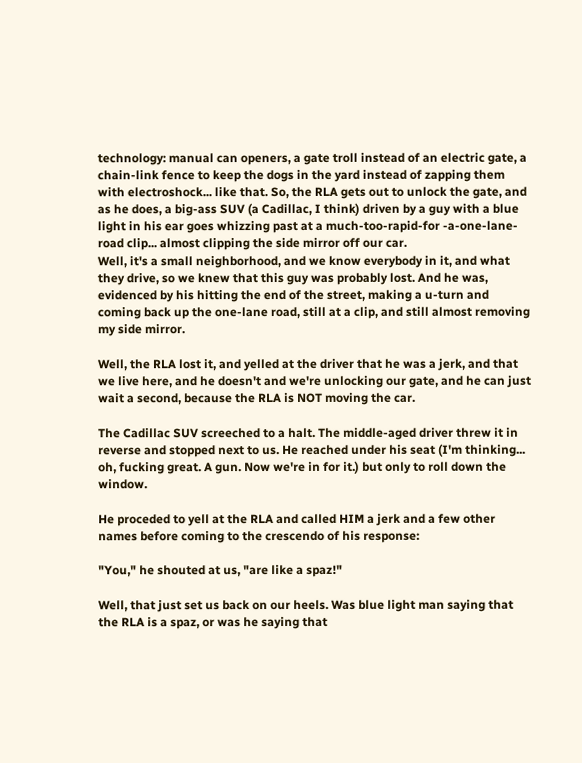technology: manual can openers, a gate troll instead of an electric gate, a chain-link fence to keep the dogs in the yard instead of zapping them with electroshock... like that. So, the RLA gets out to unlock the gate, and as he does, a big-ass SUV (a Cadillac, I think) driven by a guy with a blue light in his ear goes whizzing past at a much-too-rapid-for -a-one-lane-road clip... almost clipping the side mirror off our car.
Well, it's a small neighborhood, and we know everybody in it, and what they drive, so we knew that this guy was probably lost. And he was, evidenced by his hitting the end of the street, making a u-turn and coming back up the one-lane road, still at a clip, and still almost removing my side mirror.

Well, the RLA lost it, and yelled at the driver that he was a jerk, and that we live here, and he doesn't and we're unlocking our gate, and he can just wait a second, because the RLA is NOT moving the car.

The Cadillac SUV screeched to a halt. The middle-aged driver threw it in reverse and stopped next to us. He reached under his seat (I'm thinking... oh, fucking great. A gun. Now we're in for it.) but only to roll down the window.

He proceded to yell at the RLA and called HIM a jerk and a few other names before coming to the crescendo of his response:

"You," he shouted at us, "are like a spaz!"

Well, that just set us back on our heels. Was blue light man saying that the RLA is a spaz, or was he saying that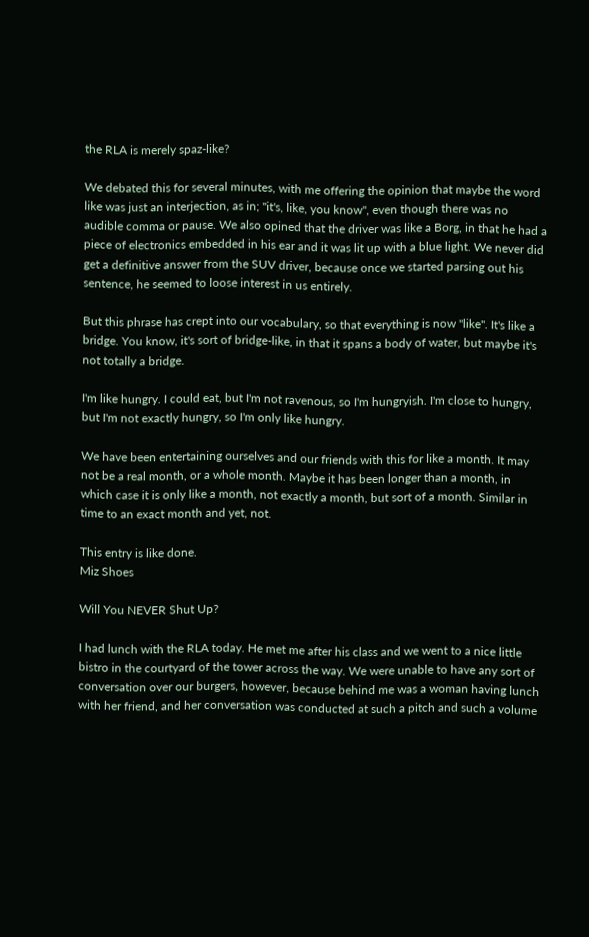the RLA is merely spaz-like?

We debated this for several minutes, with me offering the opinion that maybe the word like was just an interjection, as in; "it's, like, you know", even though there was no audible comma or pause. We also opined that the driver was like a Borg, in that he had a piece of electronics embedded in his ear and it was lit up with a blue light. We never did get a definitive answer from the SUV driver, because once we started parsing out his sentence, he seemed to loose interest in us entirely.

But this phrase has crept into our vocabulary, so that everything is now "like". It's like a bridge. You know, it's sort of bridge-like, in that it spans a body of water, but maybe it's not totally a bridge.

I'm like hungry. I could eat, but I'm not ravenous, so I'm hungryish. I'm close to hungry, but I'm not exactly hungry, so I'm only like hungry.

We have been entertaining ourselves and our friends with this for like a month. It may not be a real month, or a whole month. Maybe it has been longer than a month, in which case it is only like a month, not exactly a month, but sort of a month. Similar in time to an exact month and yet, not.

This entry is like done.
Miz Shoes

Will You NEVER Shut Up?

I had lunch with the RLA today. He met me after his class and we went to a nice little bistro in the courtyard of the tower across the way. We were unable to have any sort of conversation over our burgers, however, because behind me was a woman having lunch with her friend, and her conversation was conducted at such a pitch and such a volume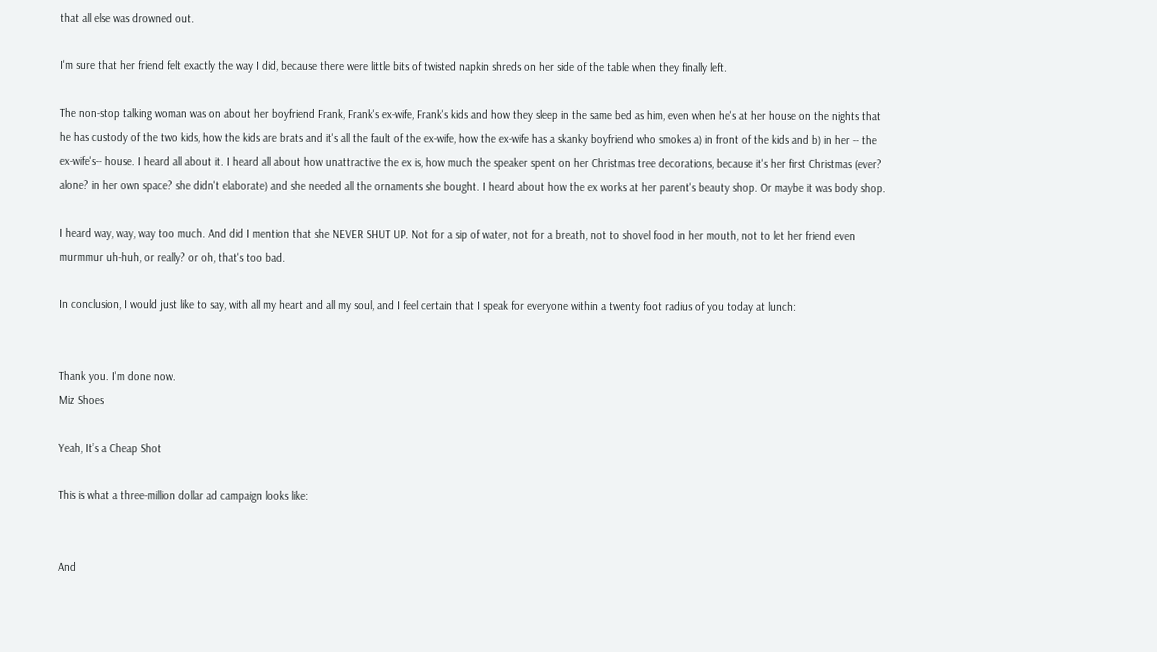that all else was drowned out.

I'm sure that her friend felt exactly the way I did, because there were little bits of twisted napkin shreds on her side of the table when they finally left.

The non-stop talking woman was on about her boyfriend Frank, Frank's ex-wife, Frank's kids and how they sleep in the same bed as him, even when he's at her house on the nights that he has custody of the two kids, how the kids are brats and it's all the fault of the ex-wife, how the ex-wife has a skanky boyfriend who smokes a) in front of the kids and b) in her -- the ex-wife's-- house. I heard all about it. I heard all about how unattractive the ex is, how much the speaker spent on her Christmas tree decorations, because it's her first Christmas (ever? alone? in her own space? she didn't elaborate) and she needed all the ornaments she bought. I heard about how the ex works at her parent's beauty shop. Or maybe it was body shop.

I heard way, way, way too much. And did I mention that she NEVER SHUT UP. Not for a sip of water, not for a breath, not to shovel food in her mouth, not to let her friend even murmmur uh-huh, or really? or oh, that's too bad.

In conclusion, I would just like to say, with all my heart and all my soul, and I feel certain that I speak for everyone within a twenty foot radius of you today at lunch:


Thank you. I'm done now.
Miz Shoes

Yeah, It’s a Cheap Shot

This is what a three-million dollar ad campaign looks like:


And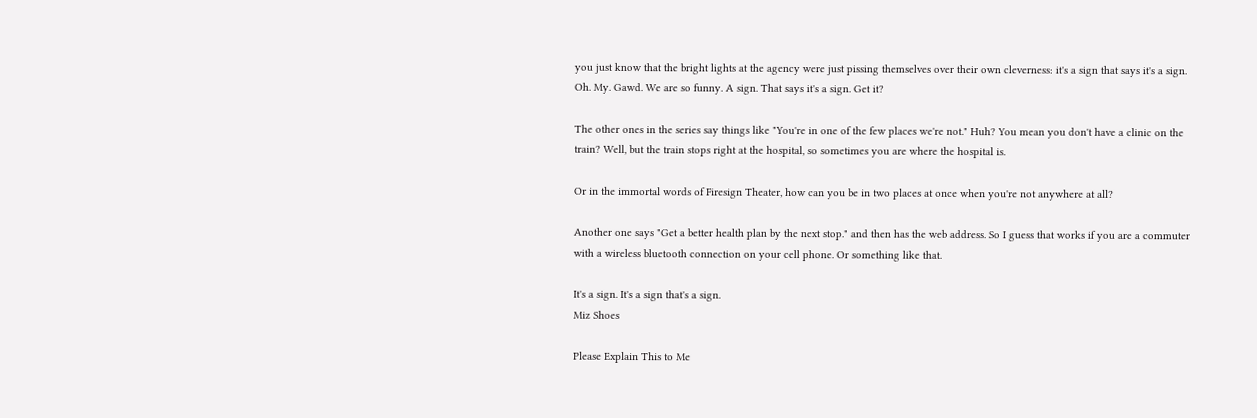you just know that the bright lights at the agency were just pissing themselves over their own cleverness: it's a sign that says it's a sign.
Oh. My. Gawd. We are so funny. A sign. That says it's a sign. Get it?

The other ones in the series say things like "You're in one of the few places we're not." Huh? You mean you don't have a clinic on the train? Well, but the train stops right at the hospital, so sometimes you are where the hospital is.

Or in the immortal words of Firesign Theater, how can you be in two places at once when you're not anywhere at all?

Another one says "Get a better health plan by the next stop." and then has the web address. So I guess that works if you are a commuter with a wireless bluetooth connection on your cell phone. Or something like that.

It's a sign. It's a sign that's a sign.
Miz Shoes

Please Explain This to Me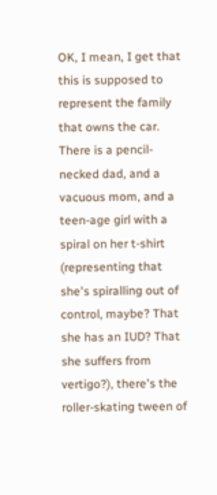OK, I mean, I get that this is supposed to represent the family that owns the car. There is a pencil-necked dad, and a vacuous mom, and a teen-age girl with a spiral on her t-shirt (representing that she's spiralling out of control, maybe? That she has an IUD? That she suffers from vertigo?), there's the roller-skating tween of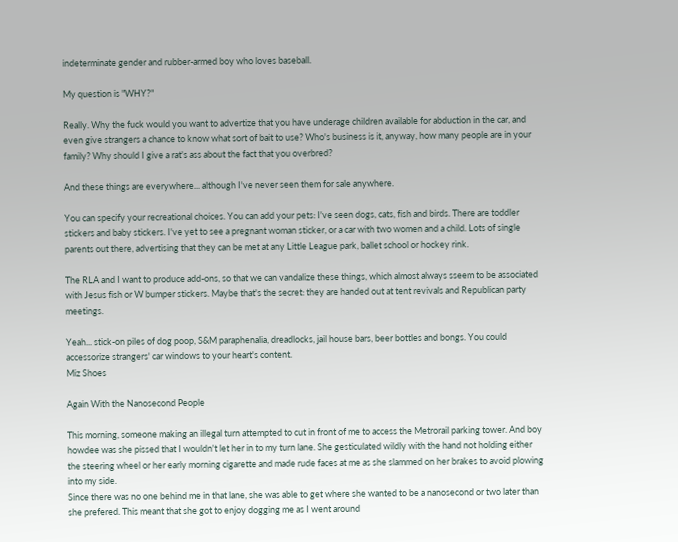indeterminate gender and rubber-armed boy who loves baseball.

My question is "WHY?"

Really. Why the fuck would you want to advertize that you have underage children available for abduction in the car, and even give strangers a chance to know what sort of bait to use? Who's business is it, anyway, how many people are in your family? Why should I give a rat's ass about the fact that you overbred?

And these things are everywhere... although I've never seen them for sale anywhere.

You can specify your recreational choices. You can add your pets: I've seen dogs, cats, fish and birds. There are toddler stickers and baby stickers. I've yet to see a pregnant woman sticker, or a car with two women and a child. Lots of single parents out there, advertising that they can be met at any Little League park, ballet school or hockey rink.

The RLA and I want to produce add-ons, so that we can vandalize these things, which almost always sseem to be associated with Jesus fish or W bumper stickers. Maybe that's the secret: they are handed out at tent revivals and Republican party meetings.

Yeah... stick-on piles of dog poop, S&M paraphenalia, dreadlocks, jail house bars, beer bottles and bongs. You could accessorize strangers' car windows to your heart's content.
Miz Shoes

Again With the Nanosecond People

This morning, someone making an illegal turn attempted to cut in front of me to access the Metrorail parking tower. And boy howdee was she pissed that I wouldn't let her in to my turn lane. She gesticulated wildly with the hand not holding either the steering wheel or her early morning cigarette and made rude faces at me as she slammed on her brakes to avoid plowing into my side.
Since there was no one behind me in that lane, she was able to get where she wanted to be a nanosecond or two later than she prefered. This meant that she got to enjoy dogging me as I went around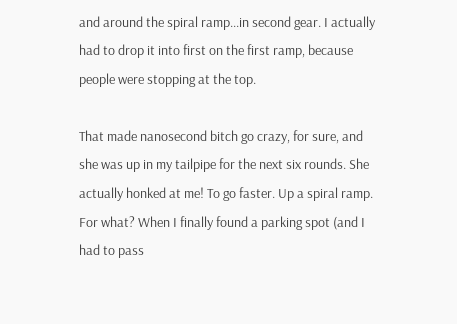and around the spiral ramp...in second gear. I actually had to drop it into first on the first ramp, because people were stopping at the top.

That made nanosecond bitch go crazy, for sure, and she was up in my tailpipe for the next six rounds. She actually honked at me! To go faster. Up a spiral ramp. For what? When I finally found a parking spot (and I had to pass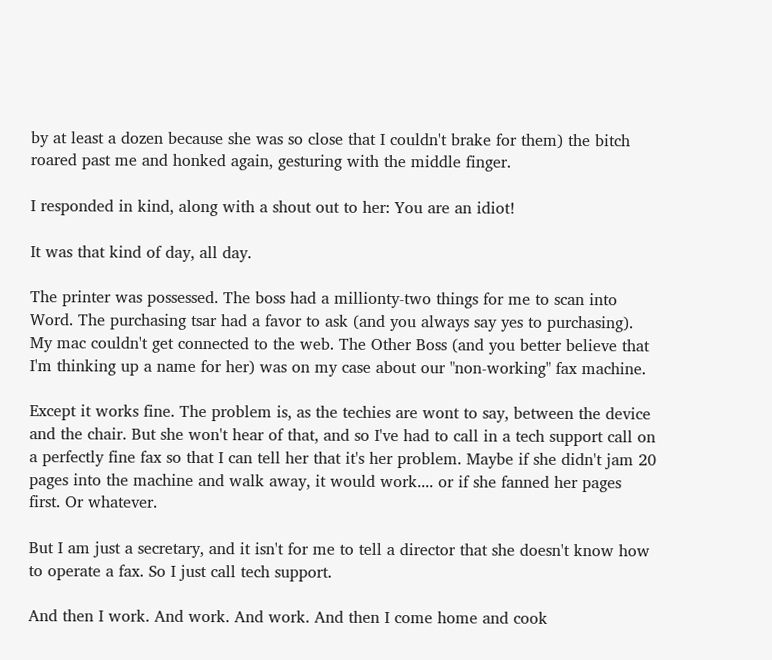by at least a dozen because she was so close that I couldn't brake for them) the bitch roared past me and honked again, gesturing with the middle finger.

I responded in kind, along with a shout out to her: You are an idiot!

It was that kind of day, all day.

The printer was possessed. The boss had a millionty-two things for me to scan into Word. The purchasing tsar had a favor to ask (and you always say yes to purchasing). My mac couldn't get connected to the web. The Other Boss (and you better believe that I'm thinking up a name for her) was on my case about our "non-working" fax machine.

Except it works fine. The problem is, as the techies are wont to say, between the device and the chair. But she won't hear of that, and so I've had to call in a tech support call on a perfectly fine fax so that I can tell her that it's her problem. Maybe if she didn't jam 20 pages into the machine and walk away, it would work.... or if she fanned her pages first. Or whatever.

But I am just a secretary, and it isn't for me to tell a director that she doesn't know how to operate a fax. So I just call tech support.

And then I work. And work. And work. And then I come home and cook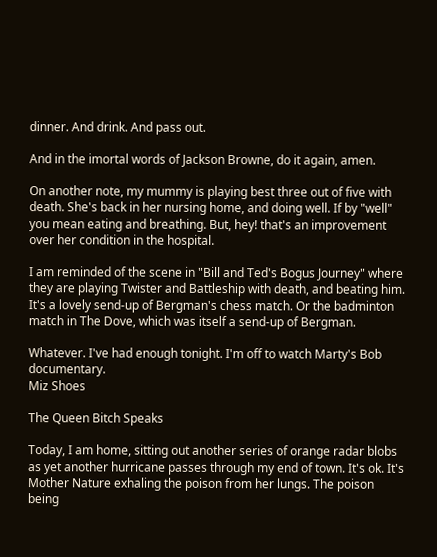dinner. And drink. And pass out.

And in the imortal words of Jackson Browne, do it again, amen.

On another note, my mummy is playing best three out of five with death. She's back in her nursing home, and doing well. If by "well" you mean eating and breathing. But, hey! that's an improvement over her condition in the hospital.

I am reminded of the scene in "Bill and Ted's Bogus Journey" where they are playing Twister and Battleship with death, and beating him. It's a lovely send-up of Bergman's chess match. Or the badminton match in The Dove, which was itself a send-up of Bergman.

Whatever. I've had enough tonight. I'm off to watch Marty's Bob documentary.
Miz Shoes

The Queen Bitch Speaks

Today, I am home, sitting out another series of orange radar blobs as yet another hurricane passes through my end of town. It's ok. It's Mother Nature exhaling the poison from her lungs. The poison being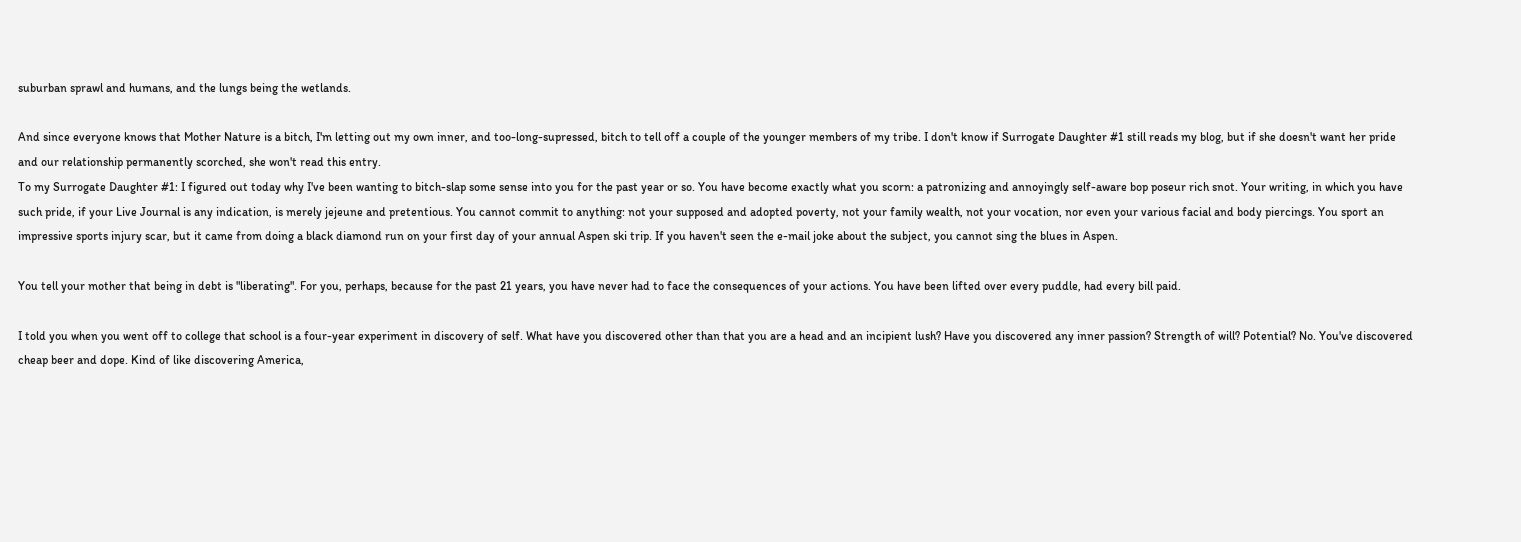suburban sprawl and humans, and the lungs being the wetlands.

And since everyone knows that Mother Nature is a bitch, I'm letting out my own inner, and too-long-supressed, bitch to tell off a couple of the younger members of my tribe. I don't know if Surrogate Daughter #1 still reads my blog, but if she doesn't want her pride and our relationship permanently scorched, she won't read this entry.
To my Surrogate Daughter #1: I figured out today why I've been wanting to bitch-slap some sense into you for the past year or so. You have become exactly what you scorn: a patronizing and annoyingly self-aware bop poseur rich snot. Your writing, in which you have such pride, if your Live Journal is any indication, is merely jejeune and pretentious. You cannot commit to anything: not your supposed and adopted poverty, not your family wealth, not your vocation, nor even your various facial and body piercings. You sport an impressive sports injury scar, but it came from doing a black diamond run on your first day of your annual Aspen ski trip. If you haven't seen the e-mail joke about the subject, you cannot sing the blues in Aspen.

You tell your mother that being in debt is "liberating". For you, perhaps, because for the past 21 years, you have never had to face the consequences of your actions. You have been lifted over every puddle, had every bill paid.

I told you when you went off to college that school is a four-year experiment in discovery of self. What have you discovered other than that you are a head and an incipient lush? Have you discovered any inner passion? Strength of will? Potential? No. You've discovered cheap beer and dope. Kind of like discovering America,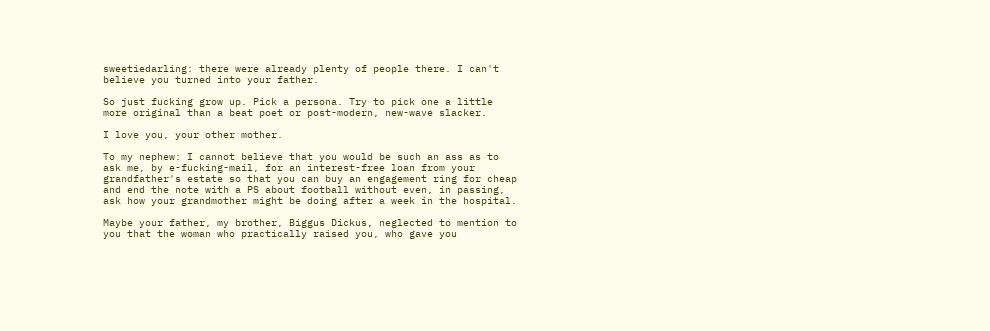sweetiedarling: there were already plenty of people there. I can't believe you turned into your father.

So just fucking grow up. Pick a persona. Try to pick one a little more original than a beat poet or post-modern, new-wave slacker.

I love you, your other mother.

To my nephew: I cannot believe that you would be such an ass as to ask me, by e-fucking-mail, for an interest-free loan from your grandfather's estate so that you can buy an engagement ring for cheap and end the note with a PS about football without even, in passing, ask how your grandmother might be doing after a week in the hospital.

Maybe your father, my brother, Biggus Dickus, neglected to mention to you that the woman who practically raised you, who gave you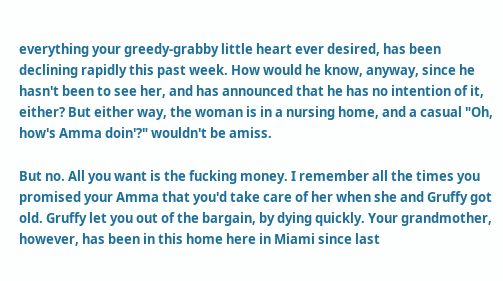everything your greedy-grabby little heart ever desired, has been declining rapidly this past week. How would he know, anyway, since he hasn't been to see her, and has announced that he has no intention of it, either? But either way, the woman is in a nursing home, and a casual "Oh, how's Amma doin'?" wouldn't be amiss.

But no. All you want is the fucking money. I remember all the times you promised your Amma that you'd take care of her when she and Gruffy got old. Gruffy let you out of the bargain, by dying quickly. Your grandmother, however, has been in this home here in Miami since last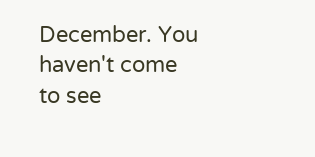December. You haven't come to see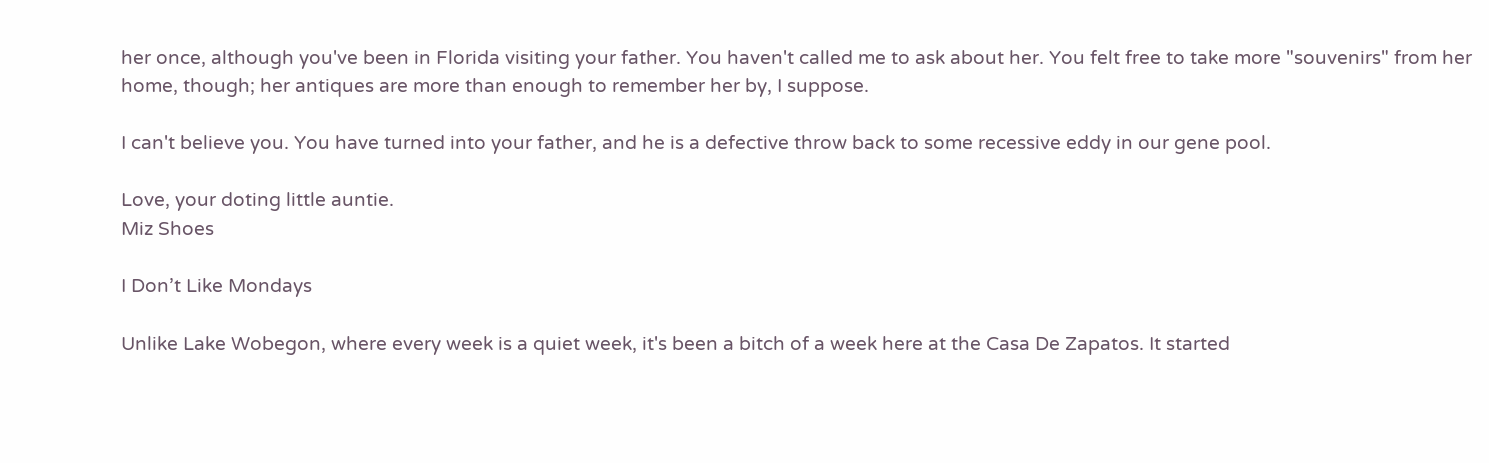her once, although you've been in Florida visiting your father. You haven't called me to ask about her. You felt free to take more "souvenirs" from her home, though; her antiques are more than enough to remember her by, I suppose.

I can't believe you. You have turned into your father, and he is a defective throw back to some recessive eddy in our gene pool.

Love, your doting little auntie.
Miz Shoes

I Don’t Like Mondays

Unlike Lake Wobegon, where every week is a quiet week, it's been a bitch of a week here at the Casa De Zapatos. It started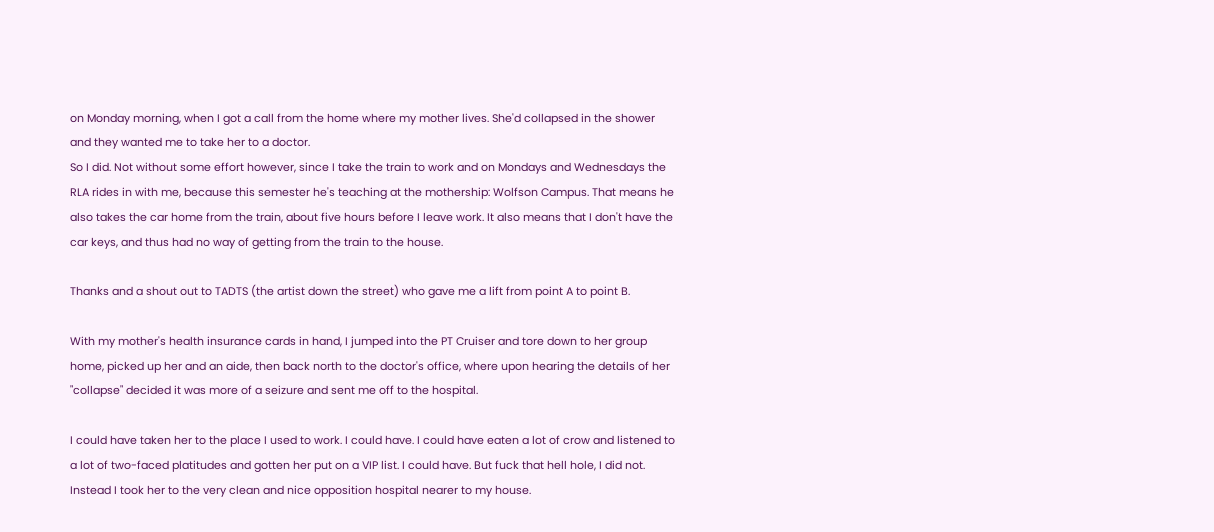on Monday morning, when I got a call from the home where my mother lives. She'd collapsed in the shower and they wanted me to take her to a doctor.
So I did. Not without some effort however, since I take the train to work and on Mondays and Wednesdays the RLA rides in with me, because this semester he's teaching at the mothership: Wolfson Campus. That means he also takes the car home from the train, about five hours before I leave work. It also means that I don't have the car keys, and thus had no way of getting from the train to the house.

Thanks and a shout out to TADTS (the artist down the street) who gave me a lift from point A to point B.

With my mother's health insurance cards in hand, I jumped into the PT Cruiser and tore down to her group home, picked up her and an aide, then back north to the doctor's office, where upon hearing the details of her "collapse" decided it was more of a seizure and sent me off to the hospital.

I could have taken her to the place I used to work. I could have. I could have eaten a lot of crow and listened to a lot of two-faced platitudes and gotten her put on a VIP list. I could have. But fuck that hell hole, I did not. Instead I took her to the very clean and nice opposition hospital nearer to my house.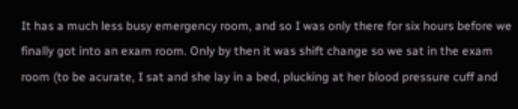It has a much less busy emergency room, and so I was only there for six hours before we finally got into an exam room. Only by then it was shift change so we sat in the exam room (to be acurate, I sat and she lay in a bed, plucking at her blood pressure cuff and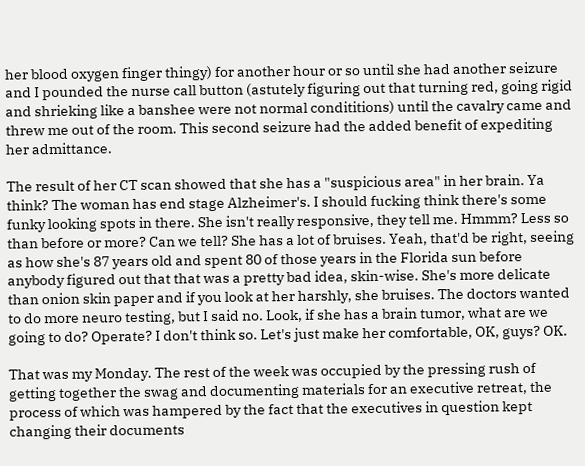her blood oxygen finger thingy) for another hour or so until she had another seizure and I pounded the nurse call button (astutely figuring out that turning red, going rigid and shrieking like a banshee were not normal condititions) until the cavalry came and threw me out of the room. This second seizure had the added benefit of expediting her admittance.

The result of her CT scan showed that she has a "suspicious area" in her brain. Ya think? The woman has end stage Alzheimer's. I should fucking think there's some funky looking spots in there. She isn't really responsive, they tell me. Hmmm? Less so than before or more? Can we tell? She has a lot of bruises. Yeah, that'd be right, seeing as how she's 87 years old and spent 80 of those years in the Florida sun before anybody figured out that that was a pretty bad idea, skin-wise. She's more delicate than onion skin paper and if you look at her harshly, she bruises. The doctors wanted to do more neuro testing, but I said no. Look, if she has a brain tumor, what are we going to do? Operate? I don't think so. Let's just make her comfortable, OK, guys? OK.

That was my Monday. The rest of the week was occupied by the pressing rush of getting together the swag and documenting materials for an executive retreat, the process of which was hampered by the fact that the executives in question kept changing their documents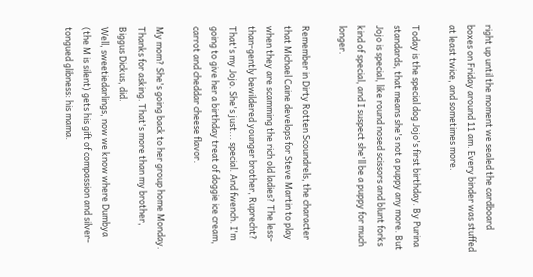right up until the moment we sealed the cardboard boxes on Friday around 11 am. Every binder was stuffed at least twice, and sometimes more.

Today is the special dog Jojo's first birthday. By Purina standards, that means she's not a puppy any more. But Jojo is special, like round nosed scissors and blunt forks kind of special, and I suspect she'll be a puppy for much longer.

Remember in Dirty Rotten Scoundrels, the character that Michael Caine develops for Steve Martin to play when they are scamming the rich old ladies? The less-than-gently bewildered younger brother, Ruprecht? That's my Jojo. She's just... special. And fwench. I'm going to give her a birthday treat of doggie ice cream, carrot and cheddar cheese flavor.

My mom? She's going back to her group home Monday. Thanks for asking. That's more than my brother, Biggus Dickus, did.
Well, sweetiedarlings, now we know where Dumbya (the M is silent) gets his gift of compassion and silver-tongued glibness: his mama.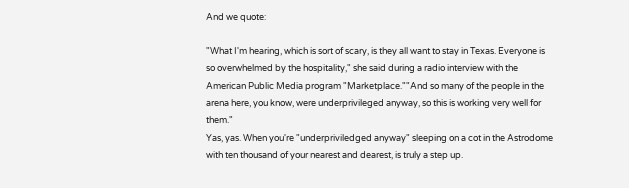And we quote:

"What I'm hearing, which is sort of scary, is they all want to stay in Texas. Everyone is so overwhelmed by the hospitality," she said during a radio interview with the American Public Media program "Marketplace.""And so many of the people in the arena here, you know, were underprivileged anyway, so this is working very well for them."
Yas, yas. When you're "underpriviledged anyway" sleeping on a cot in the Astrodome with ten thousand of your nearest and dearest, is truly a step up.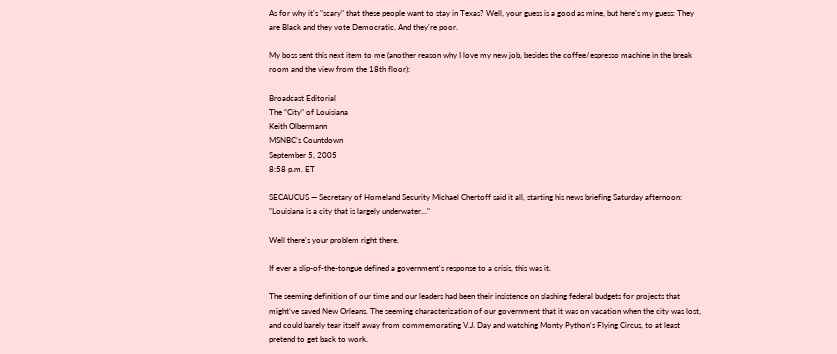As for why it's "scary" that these people want to stay in Texas? Well, your guess is a good as mine, but here's my guess: They are Black and they vote Democratic. And they're poor.

My boss sent this next item to me (another reason why I love my new job, besides the coffee/espresso machine in the break room and the view from the 18th floor):

Broadcast Editorial
The “City” of Louisiana
Keith Olbermann
MSNBC’s Countdown
September 5, 2005
8:58 p.m. ET

SECAUCUS — Secretary of Homeland Security Michael Chertoff said it all, starting his news briefing Saturday afternoon: "Louisiana is a city that is largely underwater..."

Well there's your problem right there.

If ever a slip-of-the-tongue defined a government's response to a crisis, this was it.

The seeming definition of our time and our leaders had been their insistence on slashing federal budgets for projects that might’ve saved New Orleans. The seeming characterization of our government that it was on vacation when the city was lost, and could barely tear itself away from commemorating V.J. Day and watching Monty Python's Flying Circus, to at least pretend to get back to work.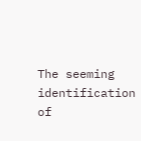The seeming identification of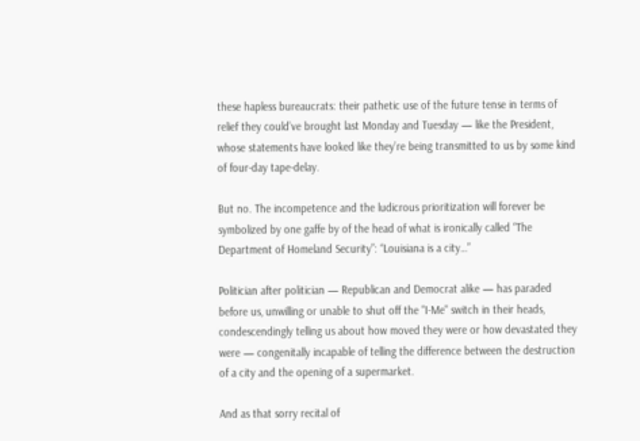these hapless bureaucrats: their pathetic use of the future tense in terms of relief they could’ve brought last Monday and Tuesday — like the President, whose statements have looked like they’re being transmitted to us by some kind of four-day tape-delay.

But no. The incompetence and the ludicrous prioritization will forever be symbolized by one gaffe by of the head of what is ironically called “The Department of Homeland Security”: “Louisiana is a city…”

Politician after politician — Republican and Democrat alike — has paraded before us, unwilling or unable to shut off the "I-Me" switch in their heads, condescendingly telling us about how moved they were or how devastated they were — congenitally incapable of telling the difference between the destruction of a city and the opening of a supermarket.

And as that sorry recital of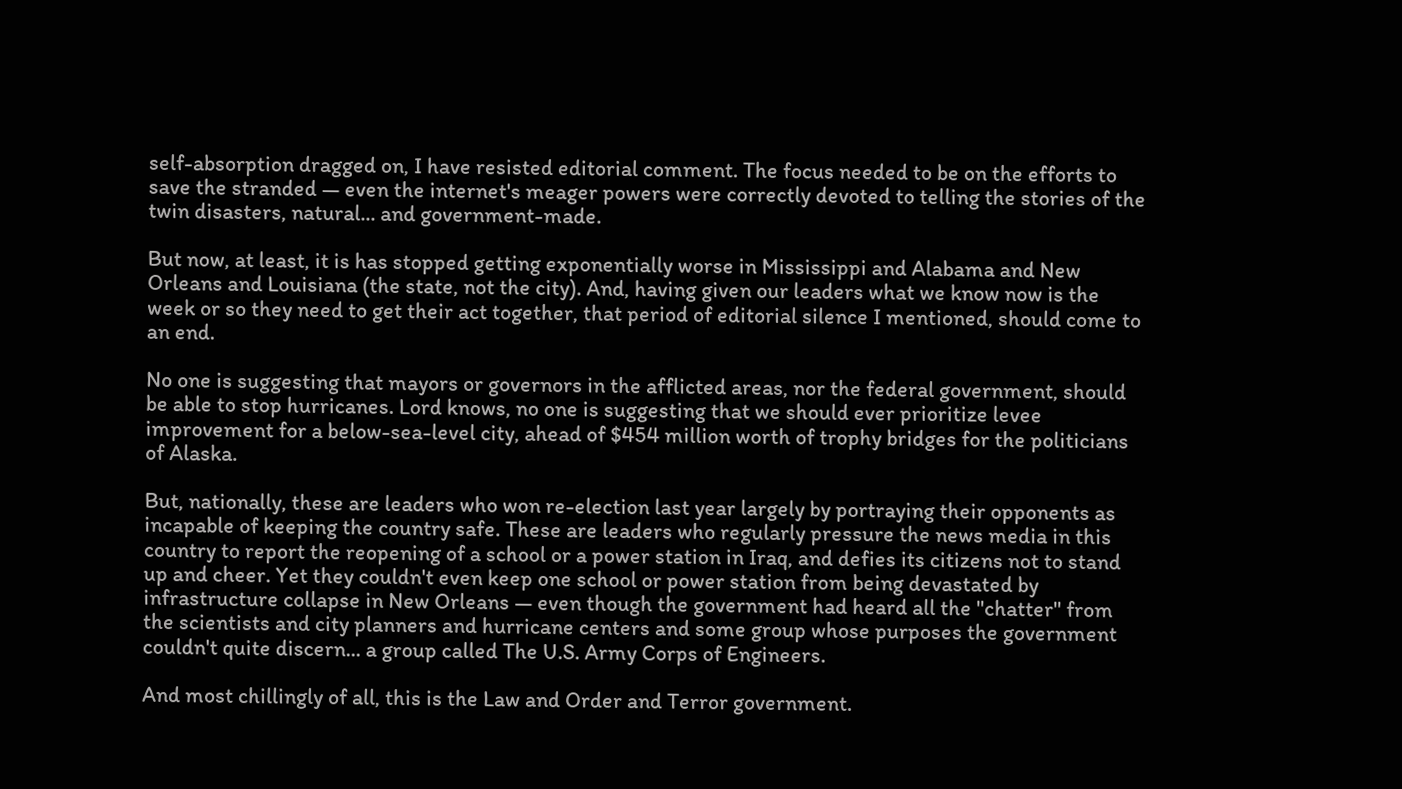self-absorption dragged on, I have resisted editorial comment. The focus needed to be on the efforts to save the stranded — even the internet's meager powers were correctly devoted to telling the stories of the twin disasters, natural... and government-made.

But now, at least, it is has stopped getting exponentially worse in Mississippi and Alabama and New Orleans and Louisiana (the state, not the city). And, having given our leaders what we know now is the week or so they need to get their act together, that period of editorial silence I mentioned, should come to an end.

No one is suggesting that mayors or governors in the afflicted areas, nor the federal government, should be able to stop hurricanes. Lord knows, no one is suggesting that we should ever prioritize levee improvement for a below-sea-level city, ahead of $454 million worth of trophy bridges for the politicians of Alaska.

But, nationally, these are leaders who won re-election last year largely by portraying their opponents as incapable of keeping the country safe. These are leaders who regularly pressure the news media in this country to report the reopening of a school or a power station in Iraq, and defies its citizens not to stand up and cheer. Yet they couldn't even keep one school or power station from being devastated by infrastructure collapse in New Orleans — even though the government had heard all the "chatter" from the scientists and city planners and hurricane centers and some group whose purposes the government couldn't quite discern... a group called The U.S. Army Corps of Engineers.

And most chillingly of all, this is the Law and Order and Terror government.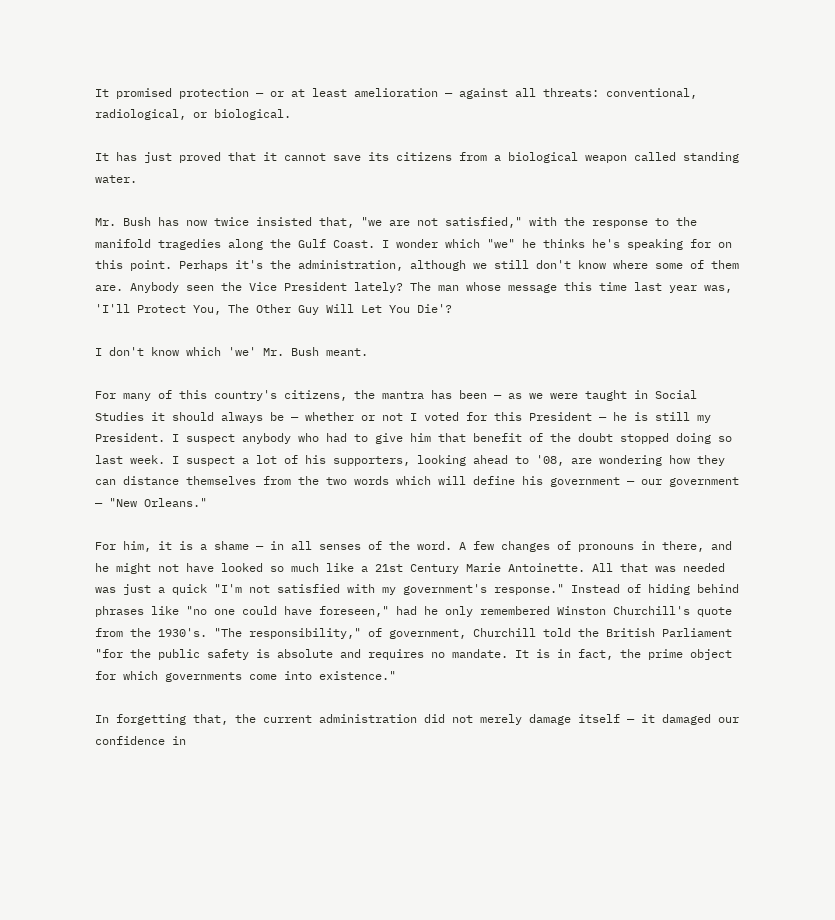It promised protection — or at least amelioration — against all threats: conventional, radiological, or biological.

It has just proved that it cannot save its citizens from a biological weapon called standing water.

Mr. Bush has now twice insisted that, "we are not satisfied," with the response to the manifold tragedies along the Gulf Coast. I wonder which "we" he thinks he's speaking for on this point. Perhaps it's the administration, although we still don't know where some of them are. Anybody seen the Vice President lately? The man whose message this time last year was, 'I'll Protect You, The Other Guy Will Let You Die'?

I don't know which 'we' Mr. Bush meant.

For many of this country's citizens, the mantra has been — as we were taught in Social Studies it should always be — whether or not I voted for this President — he is still my President. I suspect anybody who had to give him that benefit of the doubt stopped doing so last week. I suspect a lot of his supporters, looking ahead to '08, are wondering how they can distance themselves from the two words which will define his government — our government — "New Orleans."

For him, it is a shame — in all senses of the word. A few changes of pronouns in there, and he might not have looked so much like a 21st Century Marie Antoinette. All that was needed was just a quick "I'm not satisfied with my government's response." Instead of hiding behind phrases like "no one could have foreseen," had he only remembered Winston Churchill's quote from the 1930's. "The responsibility," of government, Churchill told the British Parliament "for the public safety is absolute and requires no mandate. It is in fact, the prime object for which governments come into existence."

In forgetting that, the current administration did not merely damage itself — it damaged our confidence in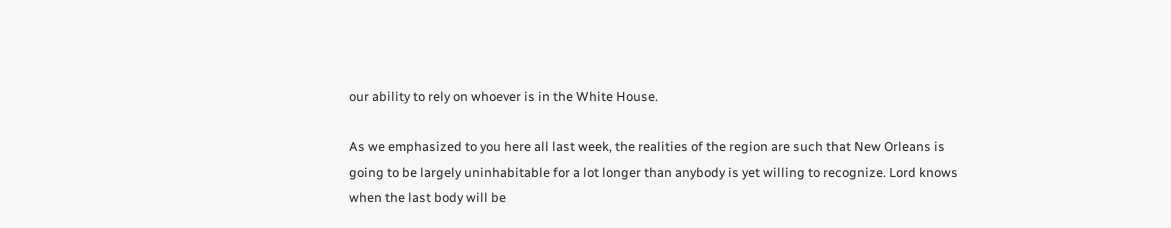our ability to rely on whoever is in the White House.

As we emphasized to you here all last week, the realities of the region are such that New Orleans is going to be largely uninhabitable for a lot longer than anybody is yet willing to recognize. Lord knows when the last body will be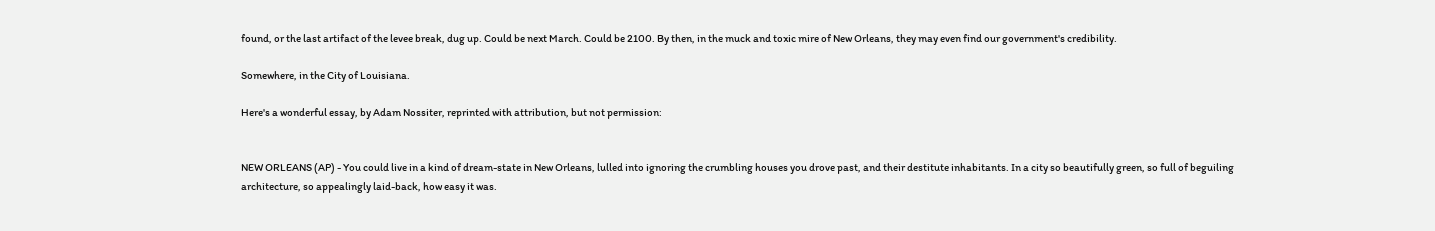found, or the last artifact of the levee break, dug up. Could be next March. Could be 2100. By then, in the muck and toxic mire of New Orleans, they may even find our government's credibility.

Somewhere, in the City of Louisiana.

Here's a wonderful essay, by Adam Nossiter, reprinted with attribution, but not permission:


NEW ORLEANS (AP) - You could live in a kind of dream-state in New Orleans, lulled into ignoring the crumbling houses you drove past, and their destitute inhabitants. In a city so beautifully green, so full of beguiling architecture, so appealingly laid-back, how easy it was.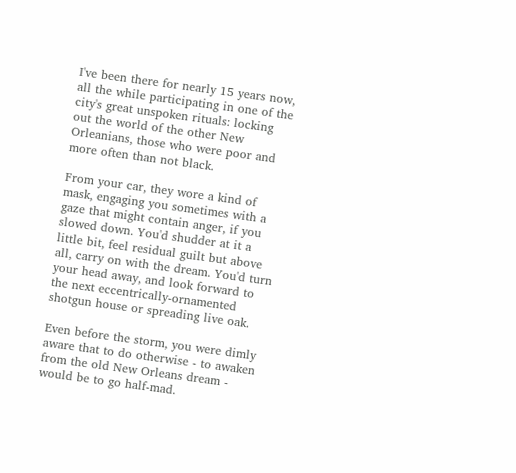I've been there for nearly 15 years now, all the while participating in one of the city's great unspoken rituals: locking out the world of the other New Orleanians, those who were poor and more often than not black.

From your car, they wore a kind of mask, engaging you sometimes with a gaze that might contain anger, if you slowed down. You'd shudder at it a little bit, feel residual guilt but above all, carry on with the dream. You'd turn your head away, and look forward to the next eccentrically-ornamented shotgun house or spreading live oak.

Even before the storm, you were dimly aware that to do otherwise - to awaken from the old New Orleans dream - would be to go half-mad.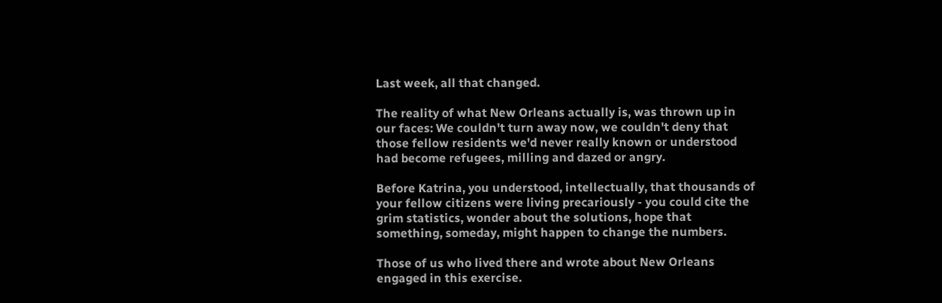Last week, all that changed.

The reality of what New Orleans actually is, was thrown up in our faces: We couldn't turn away now, we couldn't deny that those fellow residents we'd never really known or understood had become refugees, milling and dazed or angry.

Before Katrina, you understood, intellectually, that thousands of your fellow citizens were living precariously - you could cite the grim statistics, wonder about the solutions, hope that something, someday, might happen to change the numbers.

Those of us who lived there and wrote about New Orleans engaged in this exercise.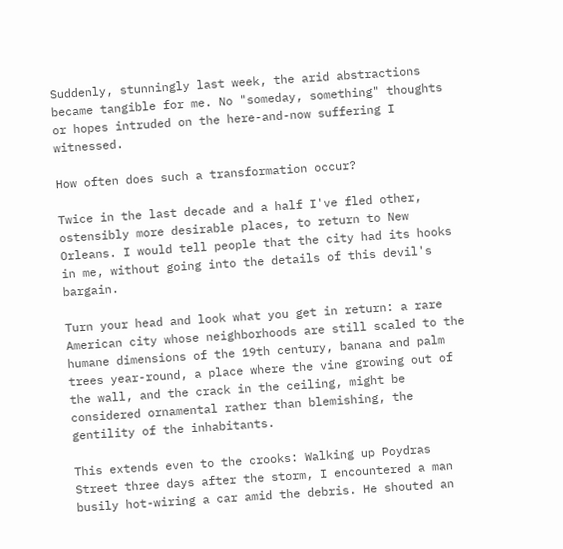Suddenly, stunningly last week, the arid abstractions became tangible for me. No "someday, something" thoughts or hopes intruded on the here-and-now suffering I witnessed.

How often does such a transformation occur?

Twice in the last decade and a half I've fled other, ostensibly more desirable places, to return to New Orleans. I would tell people that the city had its hooks in me, without going into the details of this devil's bargain.

Turn your head and look what you get in return: a rare American city whose neighborhoods are still scaled to the humane dimensions of the 19th century, banana and palm trees year-round, a place where the vine growing out of the wall, and the crack in the ceiling, might be considered ornamental rather than blemishing, the gentility of the inhabitants.

This extends even to the crooks: Walking up Poydras Street three days after the storm, I encountered a man busily hot-wiring a car amid the debris. He shouted an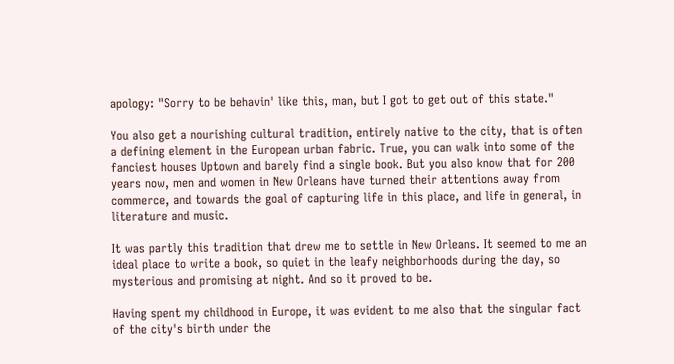apology: "Sorry to be behavin' like this, man, but I got to get out of this state."

You also get a nourishing cultural tradition, entirely native to the city, that is often a defining element in the European urban fabric. True, you can walk into some of the fanciest houses Uptown and barely find a single book. But you also know that for 200 years now, men and women in New Orleans have turned their attentions away from commerce, and towards the goal of capturing life in this place, and life in general, in literature and music.

It was partly this tradition that drew me to settle in New Orleans. It seemed to me an ideal place to write a book, so quiet in the leafy neighborhoods during the day, so mysterious and promising at night. And so it proved to be.

Having spent my childhood in Europe, it was evident to me also that the singular fact of the city's birth under the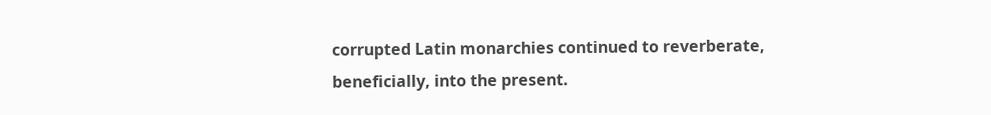corrupted Latin monarchies continued to reverberate, beneficially, into the present.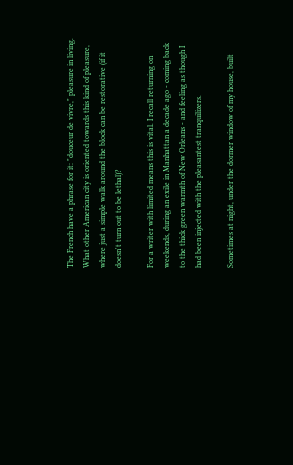The French have a phrase for it: "douceur de vivre," pleasure in living. What other American city is oriented towards this kind of pleasure, where just a simple walk around the block can be restorative (if it doesn't turn out to be lethal)?

For a writer with limited means this is vital. I recall returning on weekends, during an exile in Manhattan a decade ago - coming back to the thick green warmth of New Orleans - and feeling as though I had been injected with the pleasantest tranquilizers.

Sometimes at night, under the dormer window of my house, built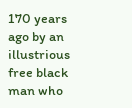170 years ago by an illustrious free black man who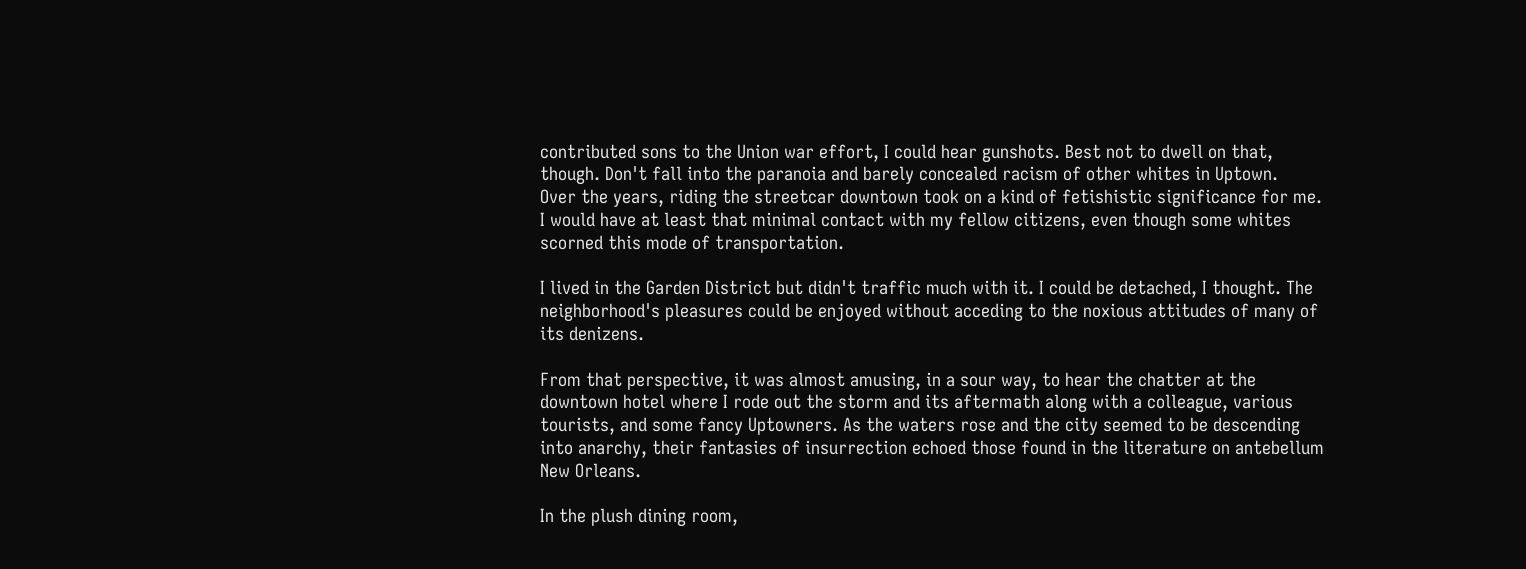contributed sons to the Union war effort, I could hear gunshots. Best not to dwell on that, though. Don't fall into the paranoia and barely concealed racism of other whites in Uptown.
Over the years, riding the streetcar downtown took on a kind of fetishistic significance for me. I would have at least that minimal contact with my fellow citizens, even though some whites scorned this mode of transportation.

I lived in the Garden District but didn't traffic much with it. I could be detached, I thought. The neighborhood's pleasures could be enjoyed without acceding to the noxious attitudes of many of its denizens.

From that perspective, it was almost amusing, in a sour way, to hear the chatter at the downtown hotel where I rode out the storm and its aftermath along with a colleague, various tourists, and some fancy Uptowners. As the waters rose and the city seemed to be descending into anarchy, their fantasies of insurrection echoed those found in the literature on antebellum New Orleans.

In the plush dining room,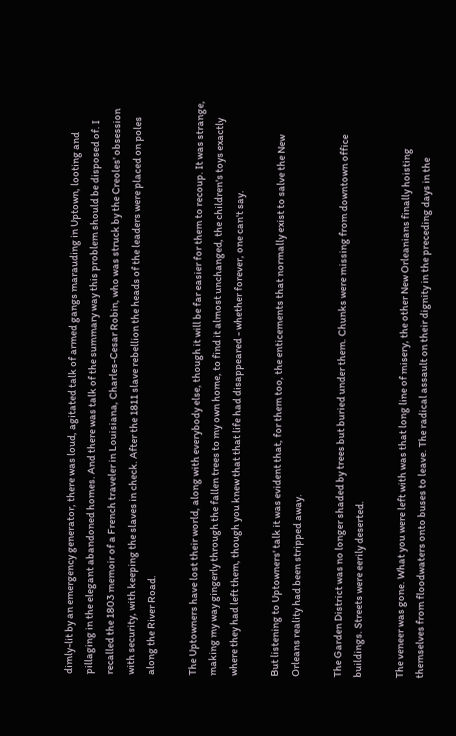dimly-lit by an emergency generator, there was loud, agitated talk of armed gangs marauding in Uptown, looting and pillaging in the elegant abandoned homes. And there was talk of the summary way this problem should be disposed of. I recalled the 1803 memoir of a French traveler in Louisiana, Charles-Cesar Robin, who was struck by the Creoles' obsession with security, with keeping the slaves in check. After the 1811 slave rebellion the heads of the leaders were placed on poles along the River Road.

The Uptowners have lost their world, along with everybody else, though it will be far easier for them to recoup. It was strange, making my way gingerly through the fallen trees to my own home, to find it almost unchanged, the children's toys exactly where they had left them, though you knew that that life had disappeared - whether forever, one can't say.

But listening to Uptowners' talk it was evident that, for them too, the enticements that normally exist to salve the New Orleans reality had been stripped away.

The Garden District was no longer shaded by trees but buried under them. Chunks were missing from downtown office buildings. Streets were eerily deserted.

The veneer was gone. What you were left with was that long line of misery, the other New Orleanians finally hoisting themselves from floodwaters onto buses to leave. The radical assault on their dignity in the preceding days in the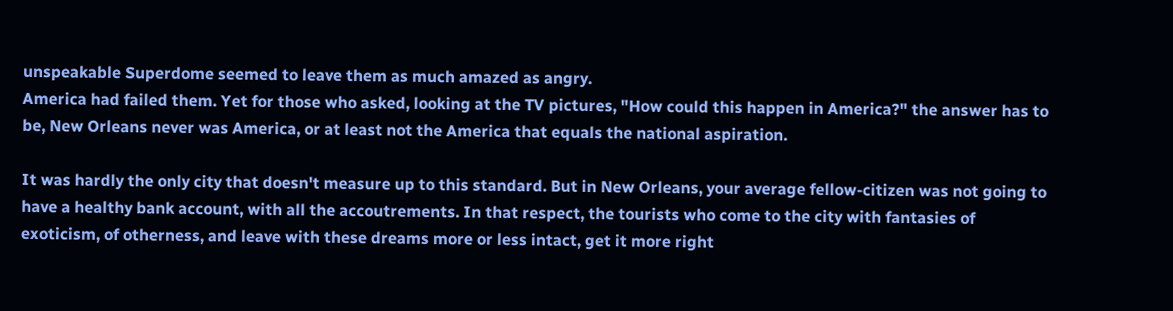unspeakable Superdome seemed to leave them as much amazed as angry.
America had failed them. Yet for those who asked, looking at the TV pictures, "How could this happen in America?" the answer has to be, New Orleans never was America, or at least not the America that equals the national aspiration.

It was hardly the only city that doesn't measure up to this standard. But in New Orleans, your average fellow-citizen was not going to have a healthy bank account, with all the accoutrements. In that respect, the tourists who come to the city with fantasies of exoticism, of otherness, and leave with these dreams more or less intact, get it more right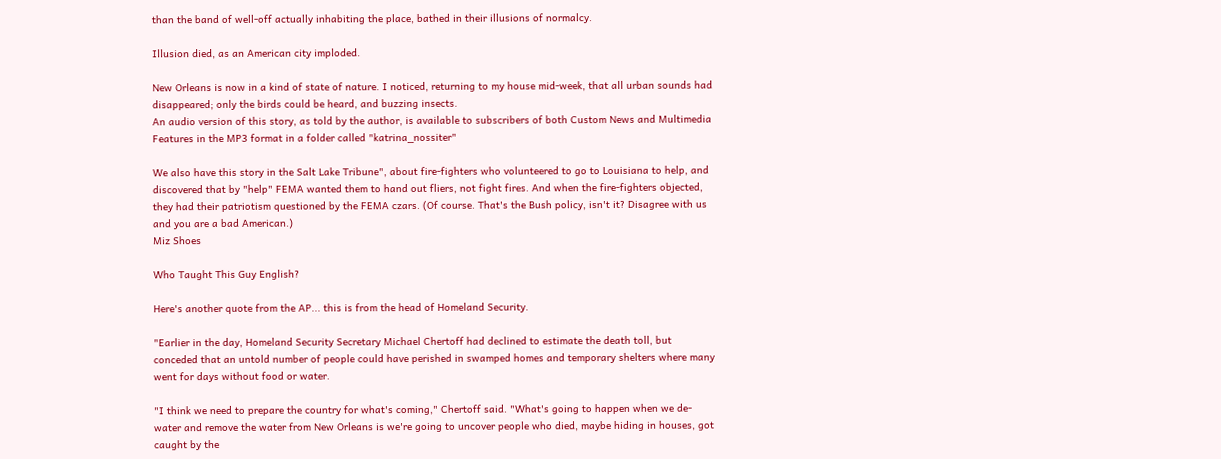than the band of well-off actually inhabiting the place, bathed in their illusions of normalcy.

Illusion died, as an American city imploded.

New Orleans is now in a kind of state of nature. I noticed, returning to my house mid-week, that all urban sounds had disappeared; only the birds could be heard, and buzzing insects.
An audio version of this story, as told by the author, is available to subscribers of both Custom News and Multimedia Features in the MP3 format in a folder called "katrina_nossiter"

We also have this story in the Salt Lake Tribune", about fire-fighters who volunteered to go to Louisiana to help, and discovered that by "help" FEMA wanted them to hand out fliers, not fight fires. And when the fire-fighters objected, they had their patriotism questioned by the FEMA czars. (Of course. That's the Bush policy, isn't it? Disagree with us and you are a bad American.)
Miz Shoes

Who Taught This Guy English?

Here's another quote from the AP... this is from the head of Homeland Security.

"Earlier in the day, Homeland Security Secretary Michael Chertoff had declined to estimate the death toll, but conceded that an untold number of people could have perished in swamped homes and temporary shelters where many went for days without food or water.

"I think we need to prepare the country for what's coming," Chertoff said. "What's going to happen when we de-water and remove the water from New Orleans is we're going to uncover people who died, maybe hiding in houses, got caught by the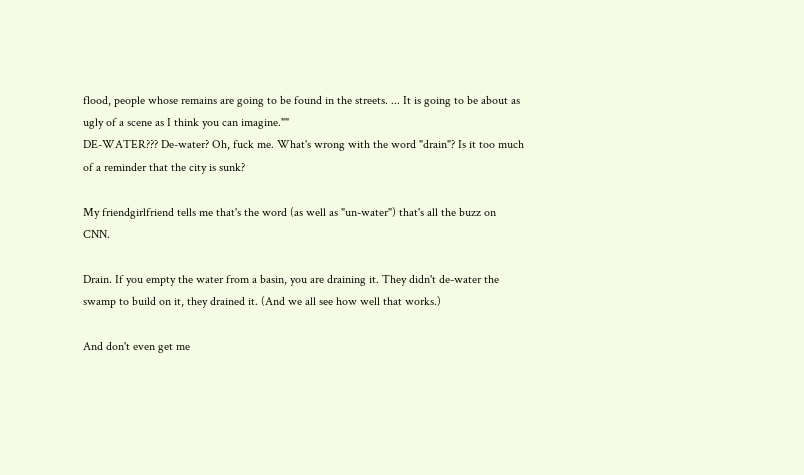flood, people whose remains are going to be found in the streets. ... It is going to be about as ugly of a scene as I think you can imagine.""
DE-WATER??? De-water? Oh, fuck me. What's wrong with the word "drain"? Is it too much of a reminder that the city is sunk?

My friendgirlfriend tells me that's the word (as well as "un-water") that's all the buzz on CNN.

Drain. If you empty the water from a basin, you are draining it. They didn't de-water the swamp to build on it, they drained it. (And we all see how well that works.)

And don't even get me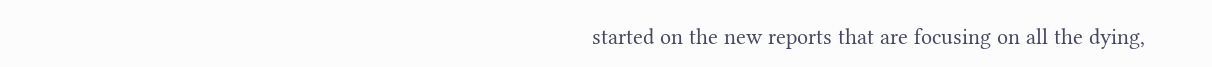started on the new reports that are focusing on all the dying,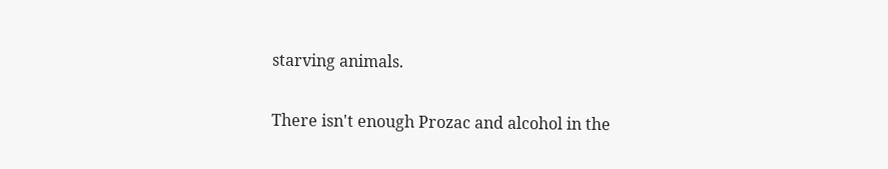starving animals.

There isn't enough Prozac and alcohol in the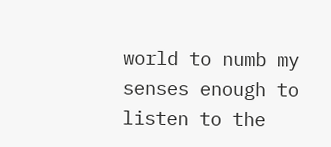world to numb my senses enough to listen to the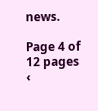news.

Page 4 of 12 pages    ‹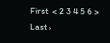First  < 2 3 4 5 6 >  Last ›